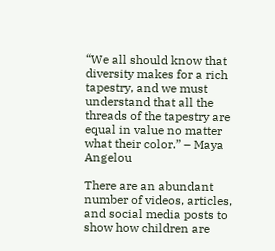“We all should know that diversity makes for a rich tapestry, and we must understand that all the threads of the tapestry are equal in value no matter what their color.” – Maya Angelou

There are an abundant number of videos, articles, and social media posts to show how children are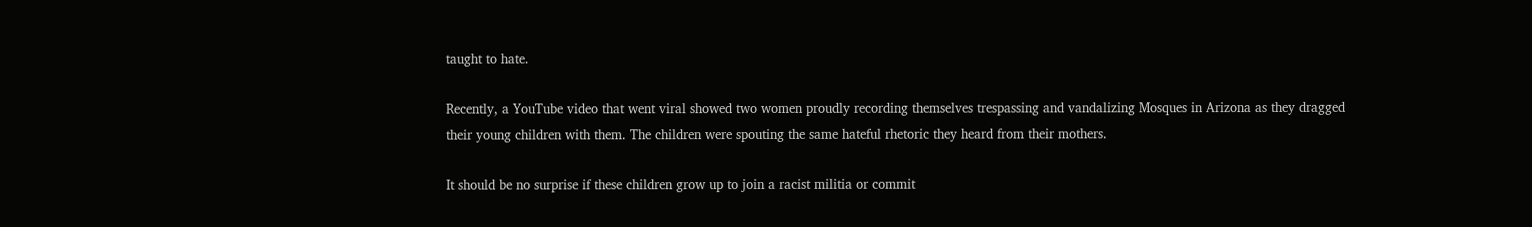taught to hate.

Recently, a YouTube video that went viral showed two women proudly recording themselves trespassing and vandalizing Mosques in Arizona as they dragged their young children with them. The children were spouting the same hateful rhetoric they heard from their mothers.

It should be no surprise if these children grow up to join a racist militia or commit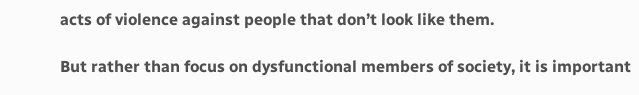acts of violence against people that don’t look like them.

But rather than focus on dysfunctional members of society, it is important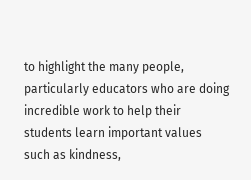to highlight the many people, particularly educators who are doing incredible work to help their students learn important values such as kindness,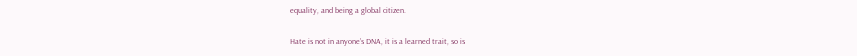equality, and being a global citizen.

Hate is not in anyone’s DNA, it is a learned trait, so is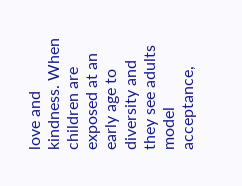love and kindness. When children are exposed at an early age to diversity and they see adults model acceptance,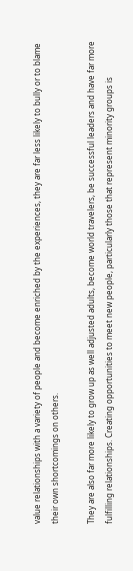value relationships with a variety of people and become enriched by the experiences, they are far less likely to bully or to blame their own shortcomings on others.

They are also far more likely to grow up as well adjusted adults, become world travelers, be successful leaders and have far more fulfilling relationships. Creating opportunities to meet new people, particularly those that represent minority groups is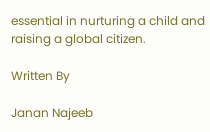essential in nurturing a child and raising a global citizen.

Written By

Janan Najeeb